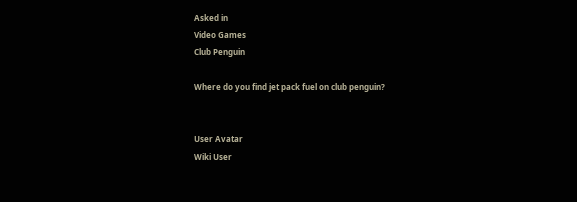Asked in
Video Games
Club Penguin

Where do you find jet pack fuel on club penguin?


User Avatar
Wiki User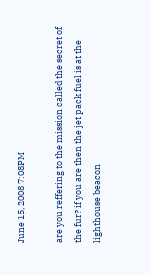June 15, 2008 7:08PM

are you reffering to the mission called the secret of the fur? if you are then the jet pack fuel is at the lighthouse beacon